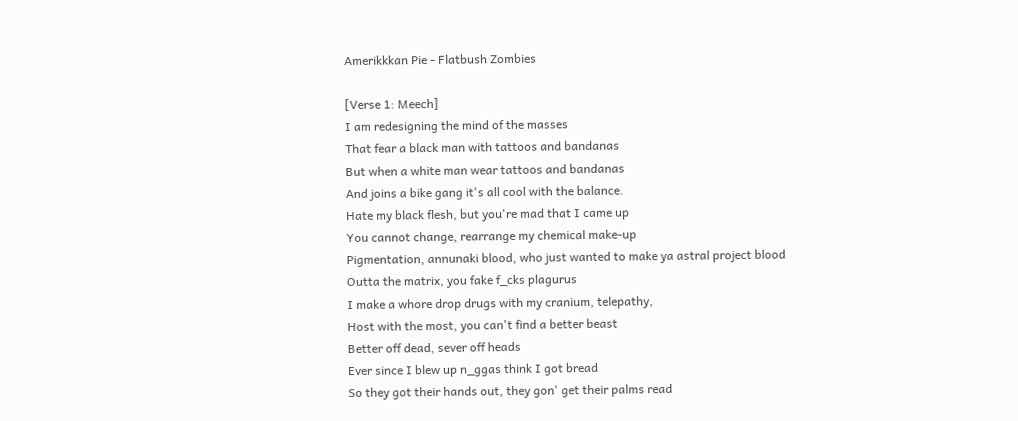Amerikkkan Pie - Flatbush Zombies

[Verse 1: Meech]
I am redesigning the mind of the masses
That fear a black man with tattoos and bandanas
But when a white man wear tattoos and bandanas
And joins a bike gang it's all cool with the balance.
Hate my black flesh, but you're mad that I came up
You cannot change, rearrange my chemical make-up
Pigmentation, annunaki blood, who just wanted to make ya astral project blood
Outta the matrix, you fake f_cks plagurus
I make a whore drop drugs with my cranium, telepathy,
Host with the most, you can't find a better beast
Better off dead, sever off heads
Ever since I blew up n_ggas think I got bread
So they got their hands out, they gon' get their palms read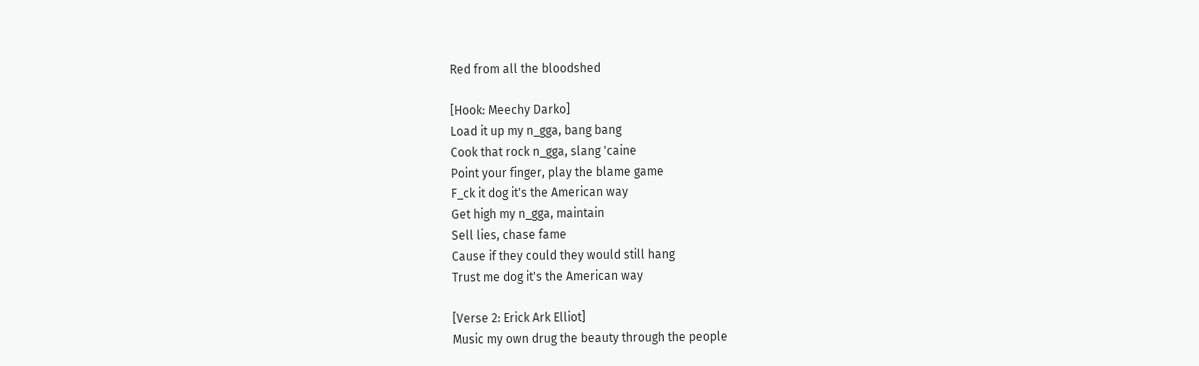Red from all the bloodshed

[Hook: Meechy Darko]
Load it up my n_gga, bang bang
Cook that rock n_gga, slang 'caine
Point your finger, play the blame game
F_ck it dog it's the American way
Get high my n_gga, maintain
Sell lies, chase fame
Cause if they could they would still hang
Trust me dog it's the American way

[Verse 2: Erick Ark Elliot]
Music my own drug the beauty through the people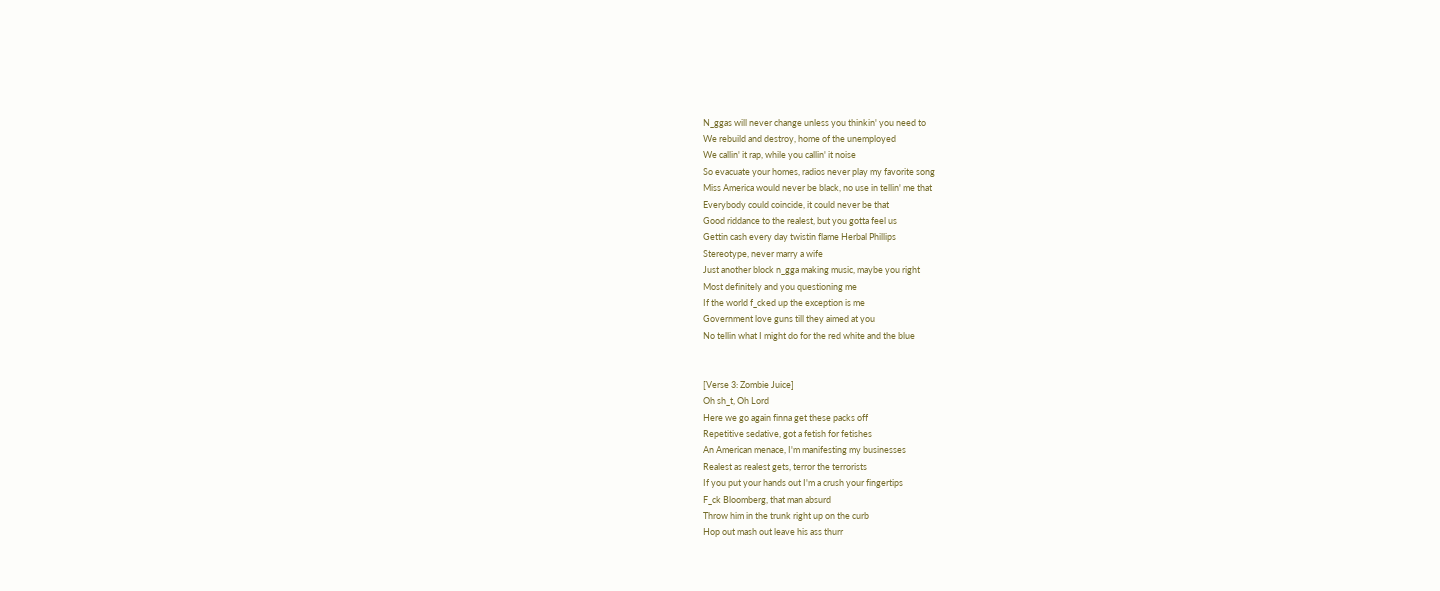N_ggas will never change unless you thinkin' you need to
We rebuild and destroy, home of the unemployed
We callin' it rap, while you callin' it noise
So evacuate your homes, radios never play my favorite song
Miss America would never be black, no use in tellin' me that
Everybody could coincide, it could never be that
Good riddance to the realest, but you gotta feel us
Gettin cash every day twistin flame Herbal Phillips
Stereotype, never marry a wife
Just another block n_gga making music, maybe you right
Most definitely and you questioning me
If the world f_cked up the exception is me
Government love guns till they aimed at you
No tellin what I might do for the red white and the blue


[Verse 3: Zombie Juice]
Oh sh_t, Oh Lord
Here we go again finna get these packs off
Repetitive sedative, got a fetish for fetishes
An American menace, I'm manifesting my businesses
Realest as realest gets, terror the terrorists
If you put your hands out I'm a crush your fingertips
F_ck Bloomberg, that man absurd
Throw him in the trunk right up on the curb
Hop out mash out leave his ass thurr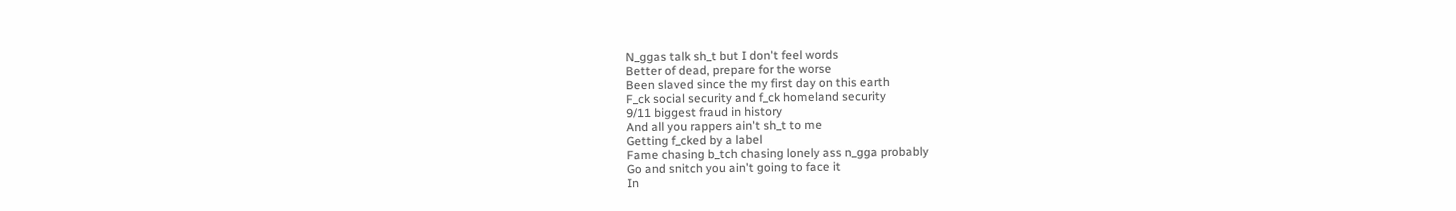N_ggas talk sh_t but I don't feel words
Better of dead, prepare for the worse
Been slaved since the my first day on this earth
F_ck social security and f_ck homeland security
9/11 biggest fraud in history
And all you rappers ain't sh_t to me
Getting f_cked by a label
Fame chasing b_tch chasing lonely ass n_gga probably
Go and snitch you ain't going to face it
In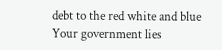debt to the red white and blue
Your government lies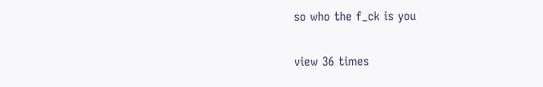so who the f_ck is you


view 36 times